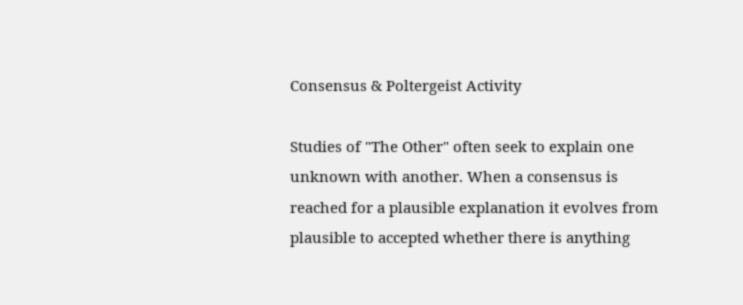Consensus & Poltergeist Activity

Studies of "The Other" often seek to explain one unknown with another. When a consensus is reached for a plausible explanation it evolves from plausible to accepted whether there is anything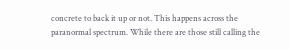concrete to back it up or not. This happens across the paranormal spectrum. While there are those still calling the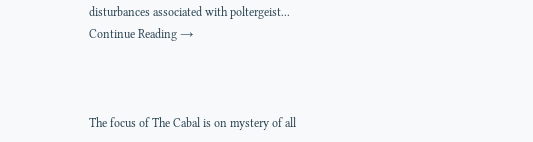disturbances associated with poltergeist... Continue Reading →



The focus of The Cabal is on mystery of all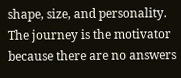shape, size, and personality. The journey is the motivator because there are no answers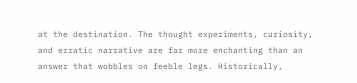at the destination. The thought experiments, curiosity, and erratic narrative are far more enchanting than an answer that wobbles on feeble legs. Historically,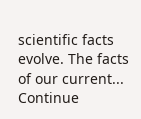scientific facts evolve. The facts of our current... Continue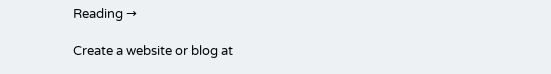Reading →

Create a website or blog at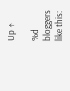Up ↑

%d bloggers like this: